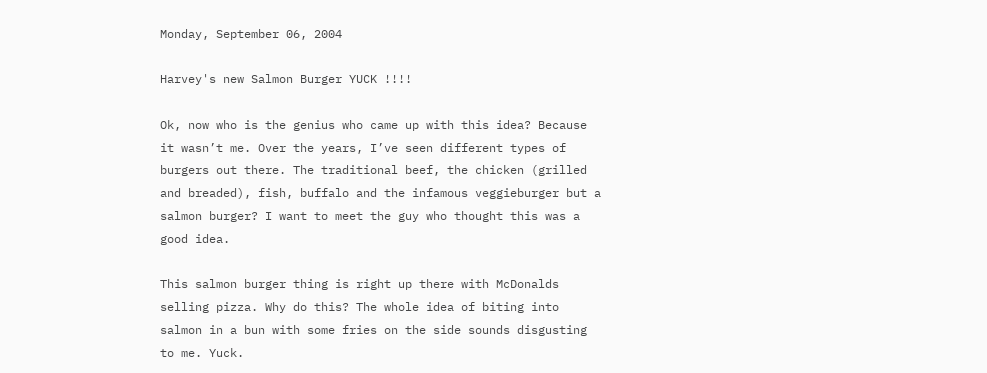Monday, September 06, 2004

Harvey's new Salmon Burger YUCK !!!!

Ok, now who is the genius who came up with this idea? Because it wasn’t me. Over the years, I’ve seen different types of burgers out there. The traditional beef, the chicken (grilled and breaded), fish, buffalo and the infamous veggieburger but a salmon burger? I want to meet the guy who thought this was a good idea.

This salmon burger thing is right up there with McDonalds selling pizza. Why do this? The whole idea of biting into salmon in a bun with some fries on the side sounds disgusting to me. Yuck.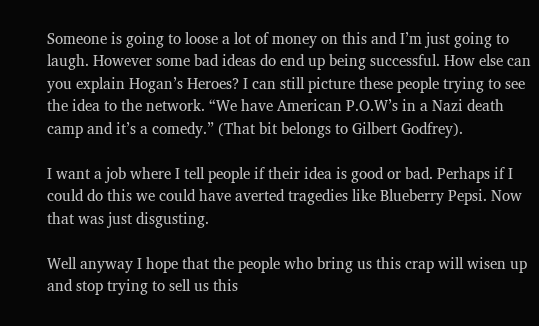Someone is going to loose a lot of money on this and I’m just going to laugh. However some bad ideas do end up being successful. How else can you explain Hogan’s Heroes? I can still picture these people trying to see the idea to the network. “We have American P.O.W’s in a Nazi death camp and it’s a comedy.” (That bit belongs to Gilbert Godfrey).

I want a job where I tell people if their idea is good or bad. Perhaps if I could do this we could have averted tragedies like Blueberry Pepsi. Now that was just disgusting.

Well anyway I hope that the people who bring us this crap will wisen up and stop trying to sell us this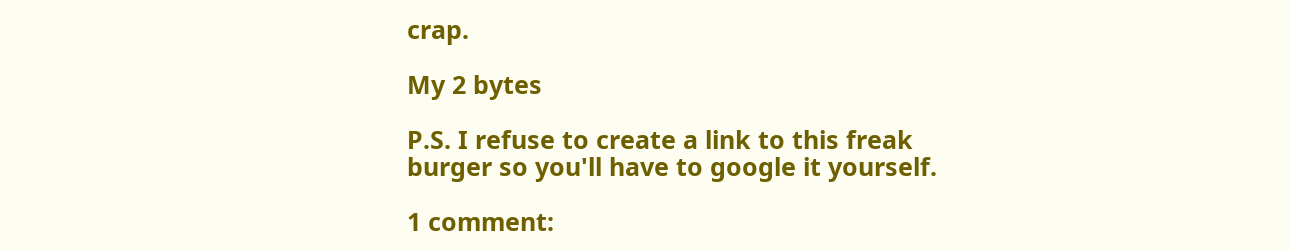crap.

My 2 bytes

P.S. I refuse to create a link to this freak burger so you'll have to google it yourself.

1 comment: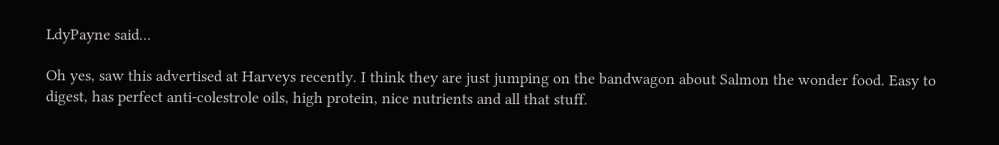LdyPayne said...

Oh yes, saw this advertised at Harveys recently. I think they are just jumping on the bandwagon about Salmon the wonder food. Easy to digest, has perfect anti-colestrole oils, high protein, nice nutrients and all that stuff.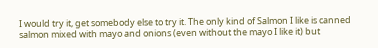I would try it, get somebody else to try it. The only kind of Salmon I like is canned salmon mixed with mayo and onions (even without the mayo I like it) but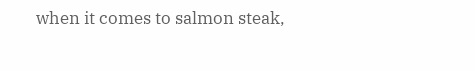when it comes to salmon steak,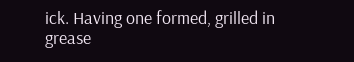ick. Having one formed, grilled in grease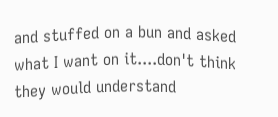and stuffed on a bun and asked what I want on it....don't think they would understand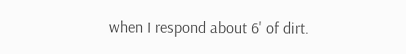when I respond about 6' of dirt.